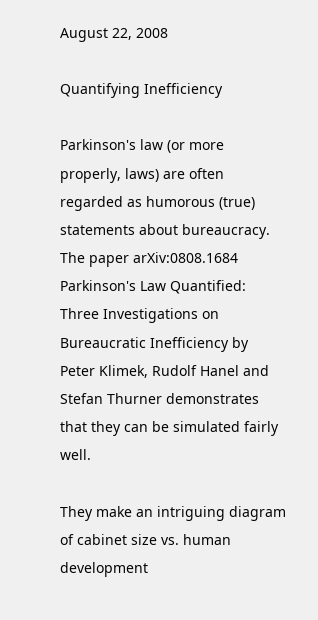August 22, 2008

Quantifying Inefficiency

Parkinson's law (or more properly, laws) are often regarded as humorous (true) statements about bureaucracy. The paper arXiv:0808.1684 Parkinson's Law Quantified: Three Investigations on Bureaucratic Inefficiency by Peter Klimek, Rudolf Hanel and Stefan Thurner demonstrates that they can be simulated fairly well.

They make an intriguing diagram of cabinet size vs. human development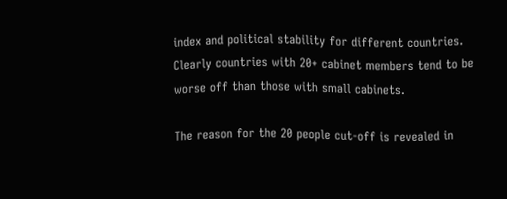index and political stability for different countries. Clearly countries with 20+ cabinet members tend to be worse off than those with small cabinets.

The reason for the 20 people cut-off is revealed in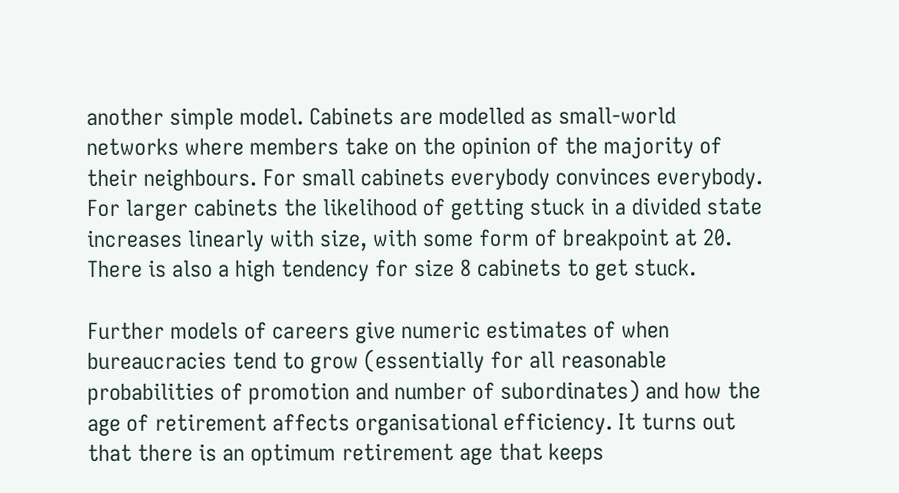another simple model. Cabinets are modelled as small-world networks where members take on the opinion of the majority of their neighbours. For small cabinets everybody convinces everybody. For larger cabinets the likelihood of getting stuck in a divided state increases linearly with size, with some form of breakpoint at 20. There is also a high tendency for size 8 cabinets to get stuck.

Further models of careers give numeric estimates of when bureaucracies tend to grow (essentially for all reasonable probabilities of promotion and number of subordinates) and how the age of retirement affects organisational efficiency. It turns out that there is an optimum retirement age that keeps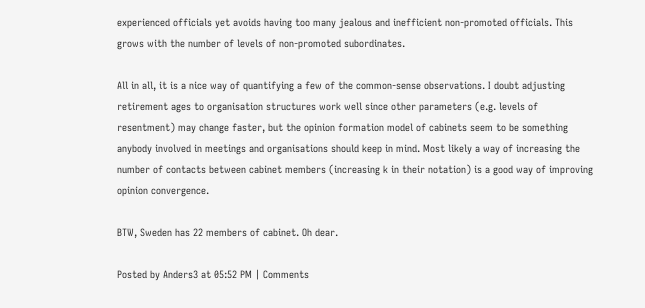experienced officials yet avoids having too many jealous and inefficient non-promoted officials. This grows with the number of levels of non-promoted subordinates.

All in all, it is a nice way of quantifying a few of the common-sense observations. I doubt adjusting retirement ages to organisation structures work well since other parameters (e.g. levels of resentment) may change faster, but the opinion formation model of cabinets seem to be something anybody involved in meetings and organisations should keep in mind. Most likely a way of increasing the number of contacts between cabinet members (increasing k in their notation) is a good way of improving opinion convergence.

BTW, Sweden has 22 members of cabinet. Oh dear.

Posted by Anders3 at 05:52 PM | Comments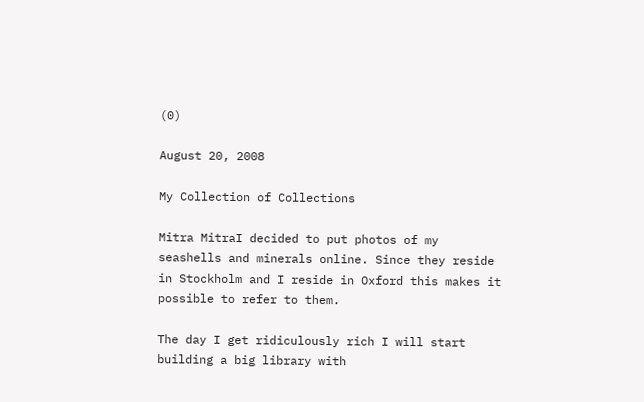(0)

August 20, 2008

My Collection of Collections

Mitra MitraI decided to put photos of my seashells and minerals online. Since they reside in Stockholm and I reside in Oxford this makes it possible to refer to them.

The day I get ridiculously rich I will start building a big library with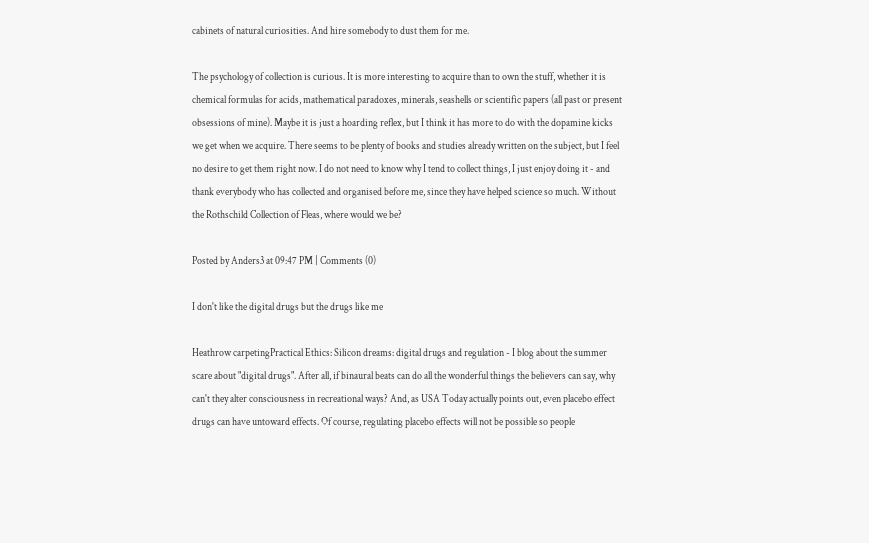cabinets of natural curiosities. And hire somebody to dust them for me.

The psychology of collection is curious. It is more interesting to acquire than to own the stuff, whether it is chemical formulas for acids, mathematical paradoxes, minerals, seashells or scientific papers (all past or present obsessions of mine). Maybe it is just a hoarding reflex, but I think it has more to do with the dopamine kicks we get when we acquire. There seems to be plenty of books and studies already written on the subject, but I feel no desire to get them right now. I do not need to know why I tend to collect things, I just enjoy doing it - and thank everybody who has collected and organised before me, since they have helped science so much. Without the Rothschild Collection of Fleas, where would we be?

Posted by Anders3 at 09:47 PM | Comments (0)

I don't like the digital drugs but the drugs like me

Heathrow carpetingPractical Ethics: Silicon dreams: digital drugs and regulation - I blog about the summer scare about "digital drugs". After all, if binaural beats can do all the wonderful things the believers can say, why can't they alter consciousness in recreational ways? And, as USA Today actually points out, even placebo effect drugs can have untoward effects. Of course, regulating placebo effects will not be possible so people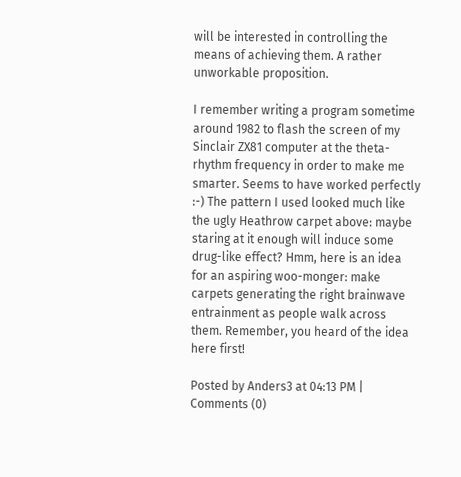will be interested in controlling the means of achieving them. A rather unworkable proposition.

I remember writing a program sometime around 1982 to flash the screen of my Sinclair ZX81 computer at the theta-rhythm frequency in order to make me smarter. Seems to have worked perfectly :-) The pattern I used looked much like the ugly Heathrow carpet above: maybe staring at it enough will induce some drug-like effect? Hmm, here is an idea for an aspiring woo-monger: make carpets generating the right brainwave entrainment as people walk across them. Remember, you heard of the idea here first!

Posted by Anders3 at 04:13 PM | Comments (0)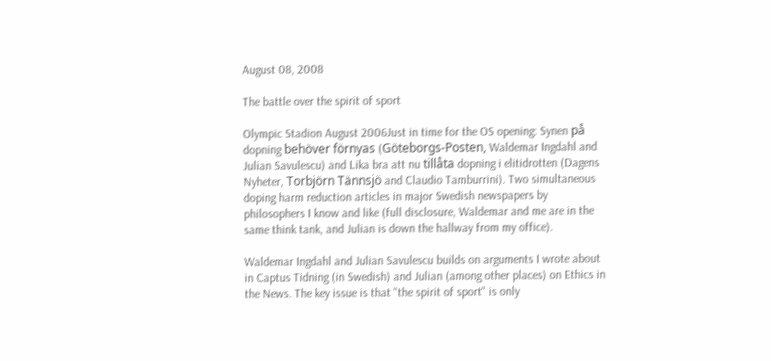August 08, 2008

The battle over the spirit of sport

Olympic Stadion August 2006Just in time for the OS opening: Synen på dopning behöver förnyas (Göteborgs-Posten, Waldemar Ingdahl and Julian Savulescu) and Lika bra att nu tillåta dopning i elitidrotten (Dagens Nyheter, Torbjörn Tännsjö and Claudio Tamburrini). Two simultaneous doping harm reduction articles in major Swedish newspapers by philosophers I know and like (full disclosure, Waldemar and me are in the same think tank, and Julian is down the hallway from my office).

Waldemar Ingdahl and Julian Savulescu builds on arguments I wrote about in Captus Tidning (in Swedish) and Julian (among other places) on Ethics in the News. The key issue is that "the spirit of sport" is only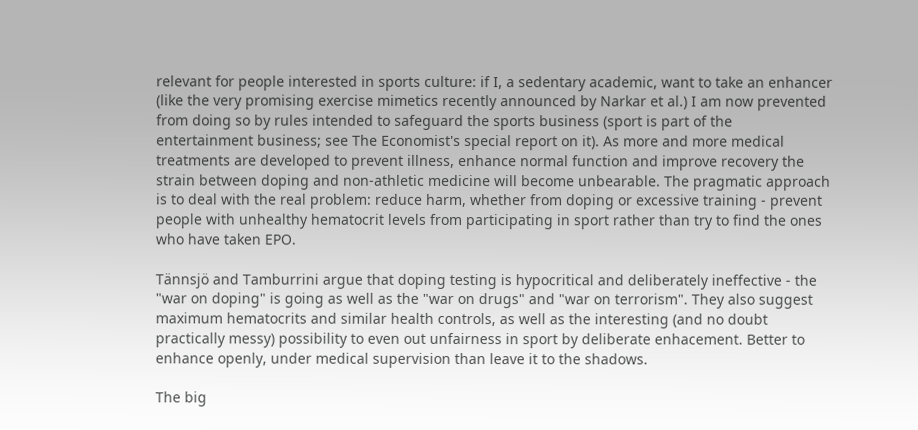relevant for people interested in sports culture: if I, a sedentary academic, want to take an enhancer (like the very promising exercise mimetics recently announced by Narkar et al.) I am now prevented from doing so by rules intended to safeguard the sports business (sport is part of the entertainment business; see The Economist's special report on it). As more and more medical treatments are developed to prevent illness, enhance normal function and improve recovery the strain between doping and non-athletic medicine will become unbearable. The pragmatic approach is to deal with the real problem: reduce harm, whether from doping or excessive training - prevent people with unhealthy hematocrit levels from participating in sport rather than try to find the ones who have taken EPO.

Tännsjö and Tamburrini argue that doping testing is hypocritical and deliberately ineffective - the "war on doping" is going as well as the "war on drugs" and "war on terrorism". They also suggest maximum hematocrits and similar health controls, as well as the interesting (and no doubt practically messy) possibility to even out unfairness in sport by deliberate enhacement. Better to enhance openly, under medical supervision than leave it to the shadows.

The big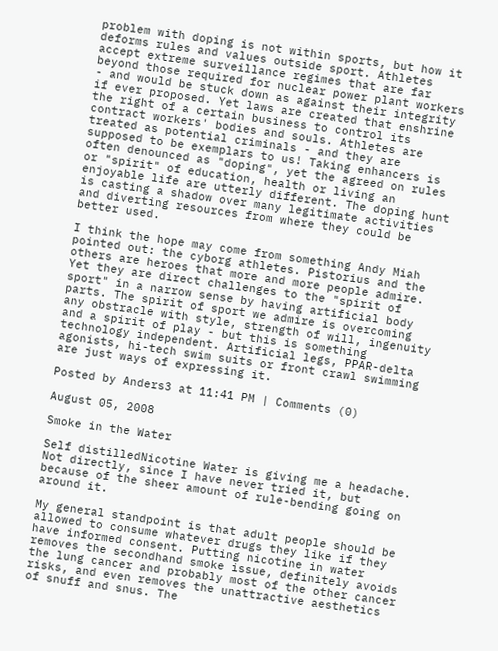problem with doping is not within sports, but how it deforms rules and values outside sport. Athletes accept extreme surveillance regimes that are far beyond those required for nuclear power plant workers - and would be stuck down as against their integrity if ever proposed. Yet laws are created that enshrine the right of a certain business to control its contract workers' bodies and souls. Athletes are treated as potential criminals - and they are supposed to be exemplars to us! Taking enhancers is often denounced as "doping", yet the agreed on rules or "spirit" of education, health or living an enjoyable life are utterly different. The doping hunt is casting a shadow over many legitimate activities and diverting resources from where they could be better used.

I think the hope may come from something Andy Miah pointed out: the cyborg athletes. Pistorius and the others are heroes that more and more people admire. Yet they are direct challenges to the "spirit of sport" in a narrow sense by having artificial body parts. The spirit of sport we admire is overcoming any obstracle with style, strength of will, ingenuity and a spirit of play - but this is something technology independent. Artificial legs, PPAR-delta agonists, hi-tech swim suits or front crawl swimming are just ways of expressing it.

Posted by Anders3 at 11:41 PM | Comments (0)

August 05, 2008

Smoke in the Water

Self distilledNicotine Water is giving me a headache. Not directly, since I have never tried it, but because of the sheer amount of rule-bending going on around it.

My general standpoint is that adult people should be allowed to consume whatever drugs they like if they have informed consent. Putting nicotine in water removes the secondhand smoke issue, definitely avoids the lung cancer and probably most of the other cancer risks, and even removes the unattractive aesthetics of snuff and snus. The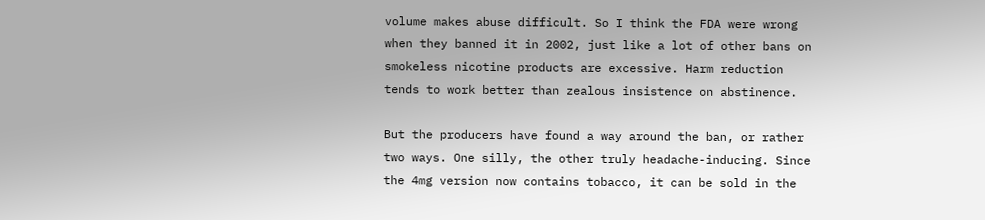volume makes abuse difficult. So I think the FDA were wrong when they banned it in 2002, just like a lot of other bans on smokeless nicotine products are excessive. Harm reduction tends to work better than zealous insistence on abstinence.

But the producers have found a way around the ban, or rather two ways. One silly, the other truly headache-inducing. Since the 4mg version now contains tobacco, it can be sold in the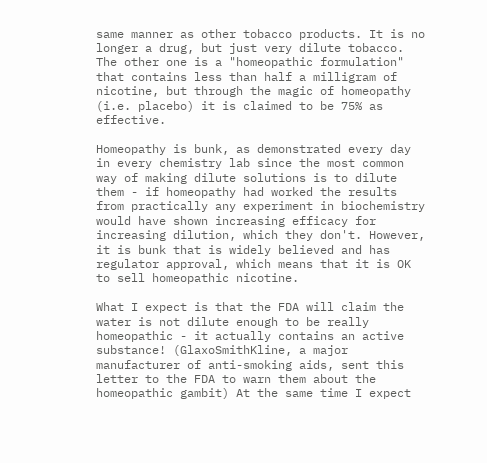same manner as other tobacco products. It is no longer a drug, but just very dilute tobacco. The other one is a "homeopathic formulation" that contains less than half a milligram of nicotine, but through the magic of homeopathy (i.e. placebo) it is claimed to be 75% as effective.

Homeopathy is bunk, as demonstrated every day in every chemistry lab since the most common way of making dilute solutions is to dilute them - if homeopathy had worked the results from practically any experiment in biochemistry would have shown increasing efficacy for increasing dilution, which they don't. However, it is bunk that is widely believed and has regulator approval, which means that it is OK to sell homeopathic nicotine.

What I expect is that the FDA will claim the water is not dilute enough to be really homeopathic - it actually contains an active substance! (GlaxoSmithKline, a major manufacturer of anti-smoking aids, sent this letter to the FDA to warn them about the homeopathic gambit) At the same time I expect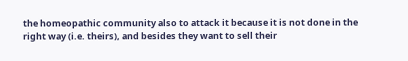the homeopathic community also to attack it because it is not done in the right way (i.e. theirs), and besides they want to sell their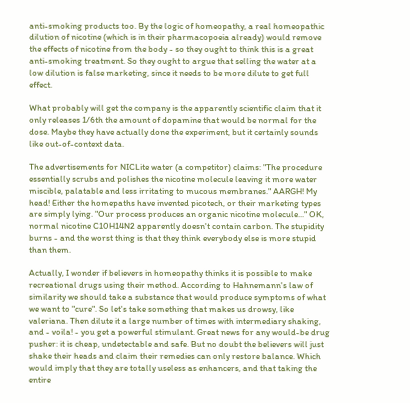anti-smoking products too. By the logic of homeopathy, a real homeopathic dilution of nicotine (which is in their pharmacopoeia already) would remove the effects of nicotine from the body - so they ought to think this is a great anti-smoking treatment. So they ought to argue that selling the water at a low dilution is false marketing, since it needs to be more dilute to get full effect.

What probably will get the company is the apparently scientific claim that it only releases 1/6th the amount of dopamine that would be normal for the dose. Maybe they have actually done the experiment, but it certainly sounds like out-of-context data.

The advertisements for NICLite water (a competitor) claims: "The procedure essentially scrubs and polishes the nicotine molecule leaving it more water miscible, palatable and less irritating to mucous membranes." AARGH! My head! Either the homepaths have invented picotech, or their marketing types are simply lying. "Our process produces an organic nicotine molecule..." OK, normal nicotine C10H14N2 apparently doesn't contain carbon. The stupidity burns - and the worst thing is that they think everybody else is more stupid than them.

Actually, I wonder if believers in homeopathy thinks it is possible to make recreational drugs using their method. According to Hahnemann's law of similarity we should take a substance that would produce symptoms of what we want to "cure". So let's take something that makes us drowsy, like valeriana. Then dilute it a large number of times with intermediary shaking, and - voila! - you get a powerful stimulant. Great news for any would-be drug pusher: it is cheap, undetectable and safe. But no doubt the believers will just shake their heads and claim their remedies can only restore balance. Which would imply that they are totally useless as enhancers, and that taking the entire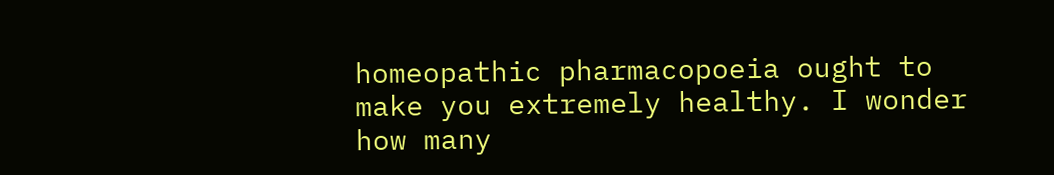homeopathic pharmacopoeia ought to make you extremely healthy. I wonder how many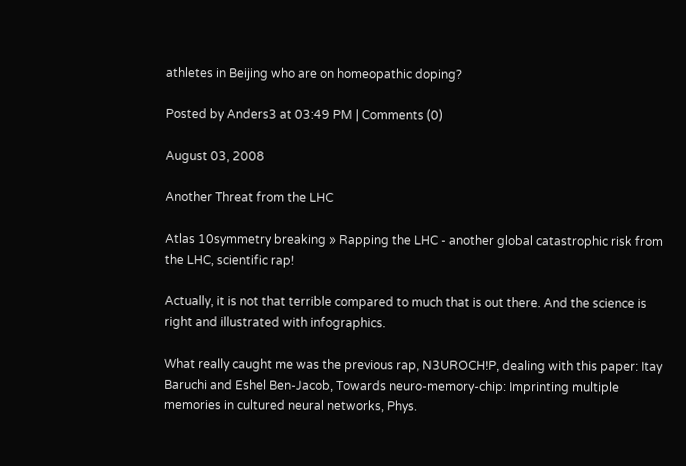athletes in Beijing who are on homeopathic doping?

Posted by Anders3 at 03:49 PM | Comments (0)

August 03, 2008

Another Threat from the LHC

Atlas 10symmetry breaking » Rapping the LHC - another global catastrophic risk from the LHC, scientific rap!

Actually, it is not that terrible compared to much that is out there. And the science is right and illustrated with infographics.

What really caught me was the previous rap, N3UROCH!P, dealing with this paper: Itay Baruchi and Eshel Ben-Jacob, Towards neuro-memory-chip: Imprinting multiple memories in cultured neural networks, Phys.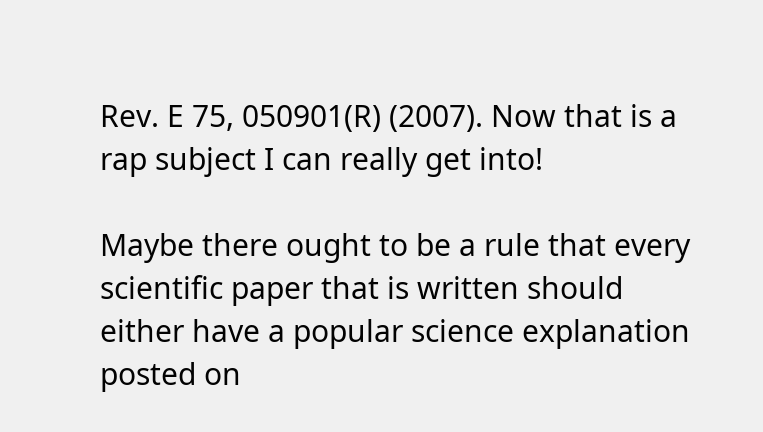Rev. E 75, 050901(R) (2007). Now that is a rap subject I can really get into!

Maybe there ought to be a rule that every scientific paper that is written should either have a popular science explanation posted on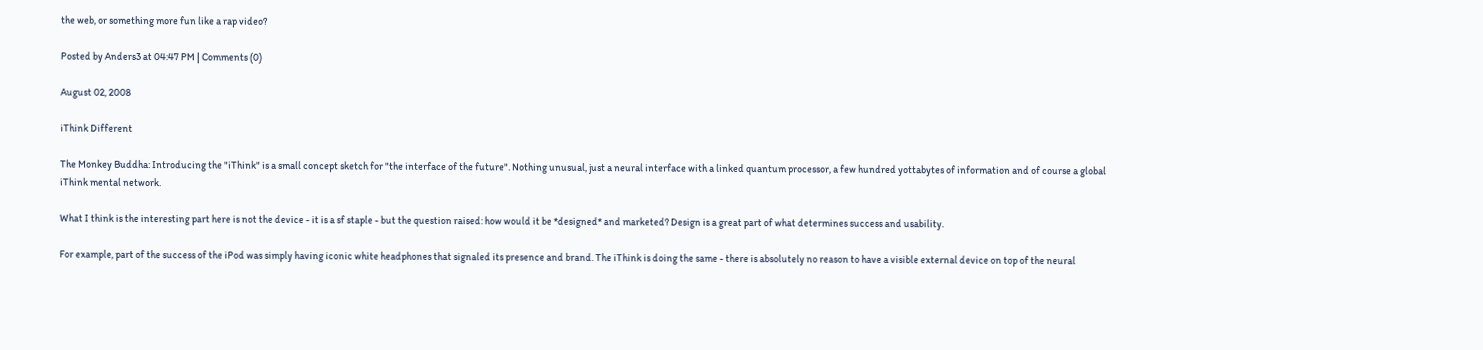the web, or something more fun like a rap video?

Posted by Anders3 at 04:47 PM | Comments (0)

August 02, 2008

iThink Different

The Monkey Buddha: Introducing the "iThink" is a small concept sketch for "the interface of the future". Nothing unusual, just a neural interface with a linked quantum processor, a few hundred yottabytes of information and of course a global iThink mental network.

What I think is the interesting part here is not the device - it is a sf staple - but the question raised: how would it be *designed* and marketed? Design is a great part of what determines success and usability.

For example, part of the success of the iPod was simply having iconic white headphones that signaled its presence and brand. The iThink is doing the same - there is absolutely no reason to have a visible external device on top of the neural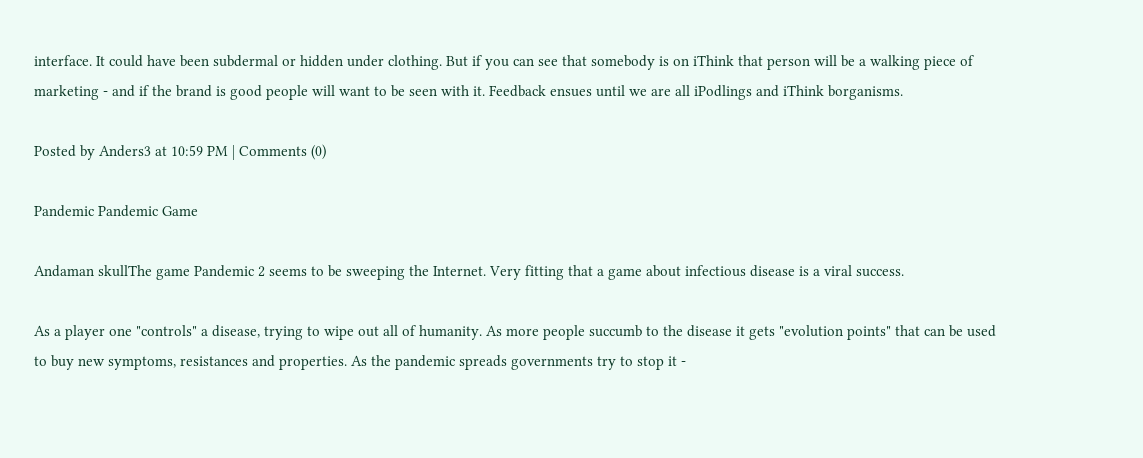interface. It could have been subdermal or hidden under clothing. But if you can see that somebody is on iThink that person will be a walking piece of marketing - and if the brand is good people will want to be seen with it. Feedback ensues until we are all iPodlings and iThink borganisms.

Posted by Anders3 at 10:59 PM | Comments (0)

Pandemic Pandemic Game

Andaman skullThe game Pandemic 2 seems to be sweeping the Internet. Very fitting that a game about infectious disease is a viral success.

As a player one "controls" a disease, trying to wipe out all of humanity. As more people succumb to the disease it gets "evolution points" that can be used to buy new symptoms, resistances and properties. As the pandemic spreads governments try to stop it -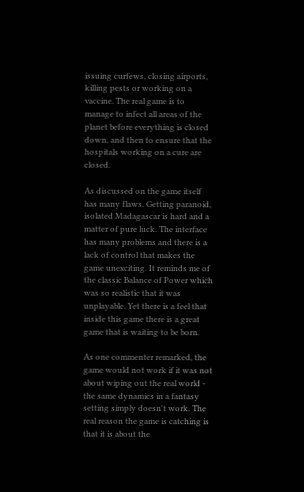issuing curfews, closing airports, killing pests or working on a vaccine. The real game is to manage to infect all areas of the planet before everything is closed down, and then to ensure that the hospitals working on a cure are closed.

As discussed on the game itself has many flaws. Getting paranoid, isolated Madagascar is hard and a matter of pure luck. The interface has many problems and there is a lack of control that makes the game unexciting. It reminds me of the classic Balance of Power which was so realistic that it was unplayable. Yet there is a feel that inside this game there is a great game that is waiting to be born.

As one commenter remarked, the game would not work if it was not about wiping out the real world - the same dynamics in a fantasy setting simply doesn't work. The real reason the game is catching is that it is about the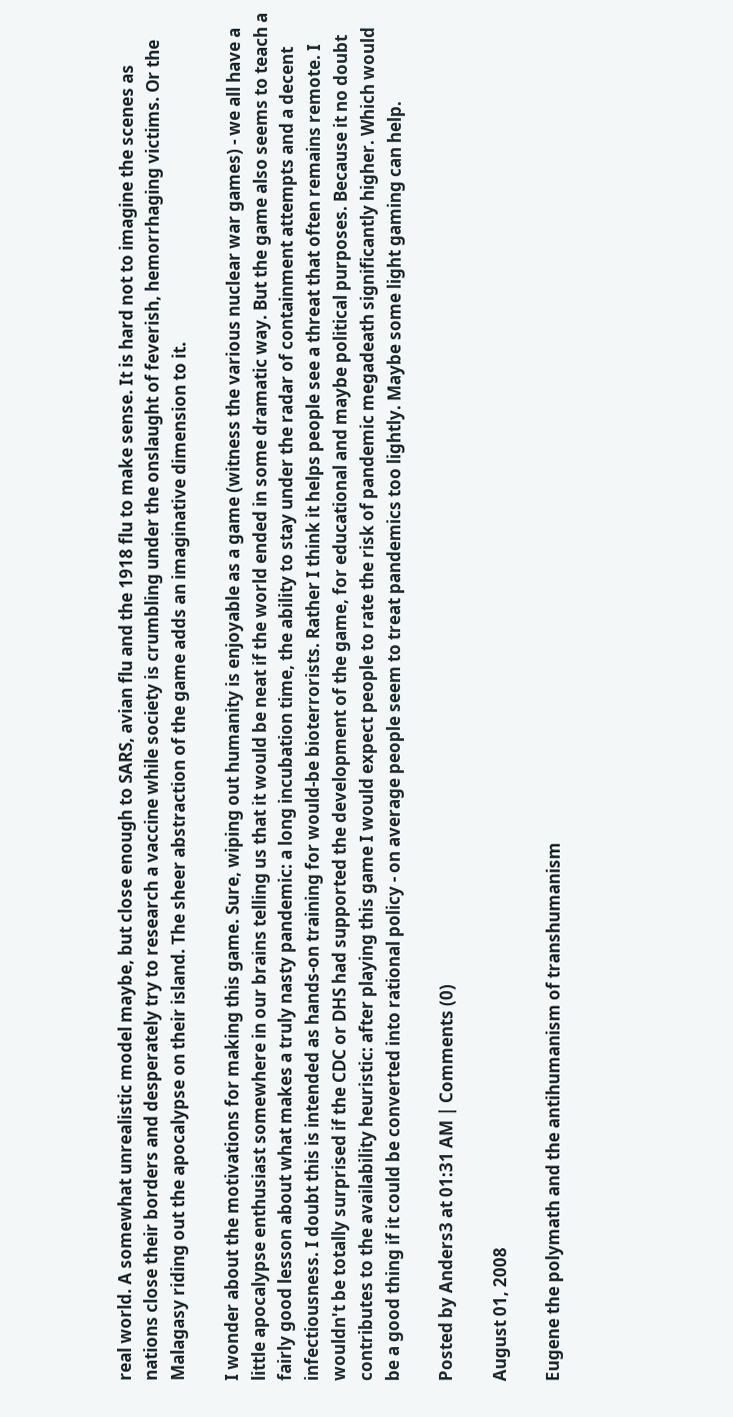real world. A somewhat unrealistic model maybe, but close enough to SARS, avian flu and the 1918 flu to make sense. It is hard not to imagine the scenes as nations close their borders and desperately try to research a vaccine while society is crumbling under the onslaught of feverish, hemorrhaging victims. Or the Malagasy riding out the apocalypse on their island. The sheer abstraction of the game adds an imaginative dimension to it.

I wonder about the motivations for making this game. Sure, wiping out humanity is enjoyable as a game (witness the various nuclear war games) - we all have a little apocalypse enthusiast somewhere in our brains telling us that it would be neat if the world ended in some dramatic way. But the game also seems to teach a fairly good lesson about what makes a truly nasty pandemic: a long incubation time, the ability to stay under the radar of containment attempts and a decent infectiousness. I doubt this is intended as hands-on training for would-be bioterrorists. Rather I think it helps people see a threat that often remains remote. I wouldn't be totally surprised if the CDC or DHS had supported the development of the game, for educational and maybe political purposes. Because it no doubt contributes to the availability heuristic: after playing this game I would expect people to rate the risk of pandemic megadeath significantly higher. Which would be a good thing if it could be converted into rational policy - on average people seem to treat pandemics too lightly. Maybe some light gaming can help.

Posted by Anders3 at 01:31 AM | Comments (0)

August 01, 2008

Eugene the polymath and the antihumanism of transhumanism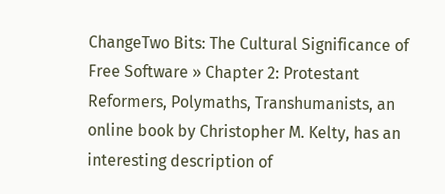ChangeTwo Bits: The Cultural Significance of Free Software » Chapter 2: Protestant Reformers, Polymaths, Transhumanists, an online book by Christopher M. Kelty, has an interesting description of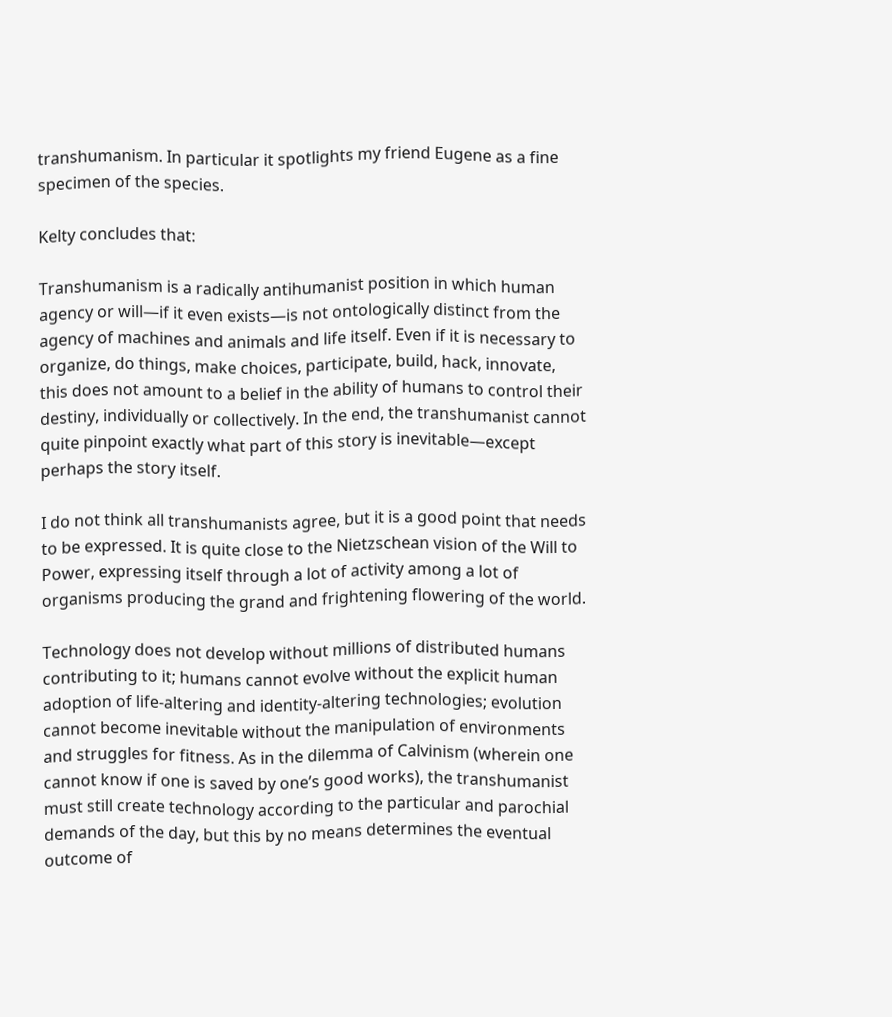transhumanism. In particular it spotlights my friend Eugene as a fine specimen of the species.

Kelty concludes that:

Transhumanism is a radically antihumanist position in which human agency or will—if it even exists—is not ontologically distinct from the agency of machines and animals and life itself. Even if it is necessary to organize, do things, make choices, participate, build, hack, innovate, this does not amount to a belief in the ability of humans to control their destiny, individually or collectively. In the end, the transhumanist cannot quite pinpoint exactly what part of this story is inevitable—except perhaps the story itself.

I do not think all transhumanists agree, but it is a good point that needs to be expressed. It is quite close to the Nietzschean vision of the Will to Power, expressing itself through a lot of activity among a lot of organisms producing the grand and frightening flowering of the world.

Technology does not develop without millions of distributed humans contributing to it; humans cannot evolve without the explicit human adoption of life-altering and identity-altering technologies; evolution cannot become inevitable without the manipulation of environments and struggles for fitness. As in the dilemma of Calvinism (wherein one cannot know if one is saved by one’s good works), the transhumanist must still create technology according to the particular and parochial demands of the day, but this by no means determines the eventual outcome of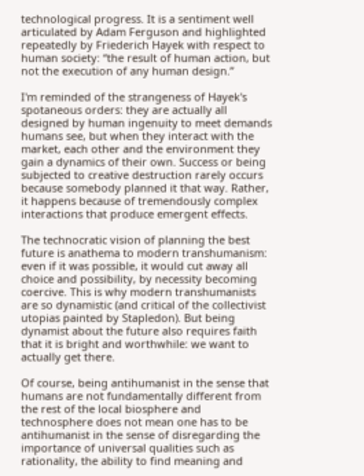technological progress. It is a sentiment well articulated by Adam Ferguson and highlighted repeatedly by Friederich Hayek with respect to human society: “the result of human action, but not the execution of any human design.”

I'm reminded of the strangeness of Hayek's spotaneous orders: they are actually all designed by human ingenuity to meet demands humans see, but when they interact with the market, each other and the environment they gain a dynamics of their own. Success or being subjected to creative destruction rarely occurs because somebody planned it that way. Rather, it happens because of tremendously complex interactions that produce emergent effects.

The technocratic vision of planning the best future is anathema to modern transhumanism: even if it was possible, it would cut away all choice and possibility, by necessity becoming coercive. This is why modern transhumanists are so dynamistic (and critical of the collectivist utopias painted by Stapledon). But being dynamist about the future also requires faith that it is bright and worthwhile: we want to actually get there.

Of course, being antihumanist in the sense that humans are not fundamentally different from the rest of the local biosphere and technosphere does not mean one has to be antihumanist in the sense of disregarding the importance of universal qualities such as rationality, the ability to find meaning and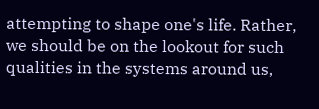attempting to shape one's life. Rather, we should be on the lookout for such qualities in the systems around us,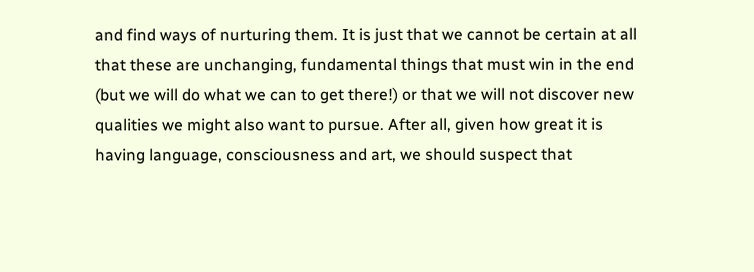and find ways of nurturing them. It is just that we cannot be certain at all that these are unchanging, fundamental things that must win in the end (but we will do what we can to get there!) or that we will not discover new qualities we might also want to pursue. After all, given how great it is having language, consciousness and art, we should suspect that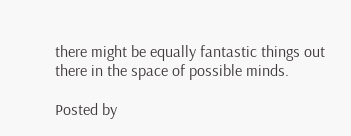there might be equally fantastic things out there in the space of possible minds.

Posted by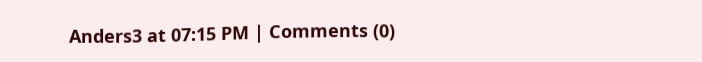Anders3 at 07:15 PM | Comments (0)